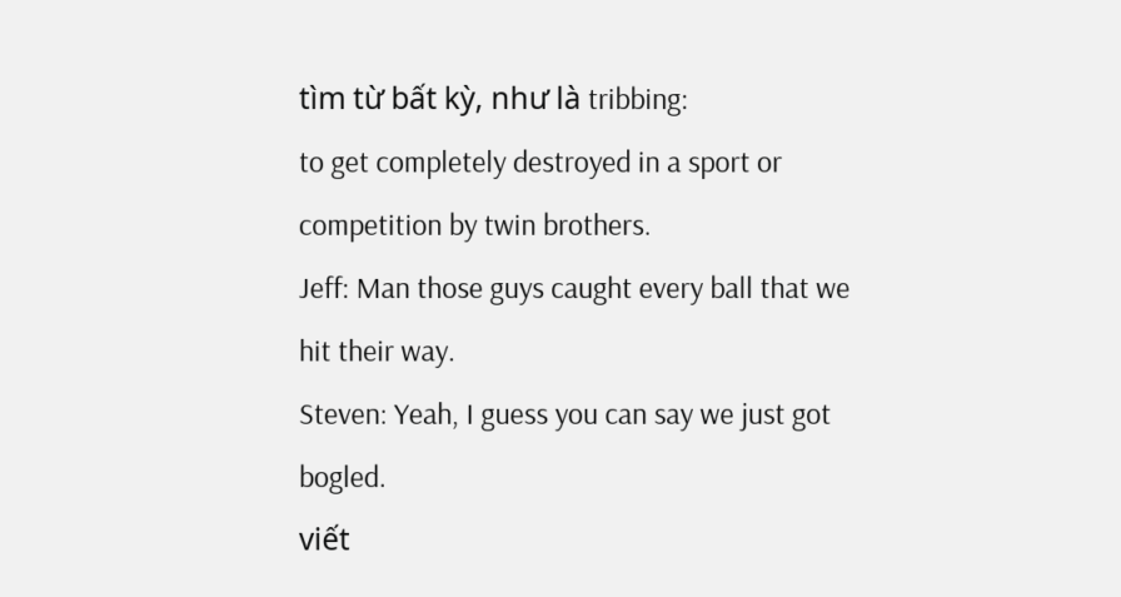tìm từ bất kỳ, như là tribbing:
to get completely destroyed in a sport or competition by twin brothers.
Jeff: Man those guys caught every ball that we hit their way.
Steven: Yeah, I guess you can say we just got bogled.
viết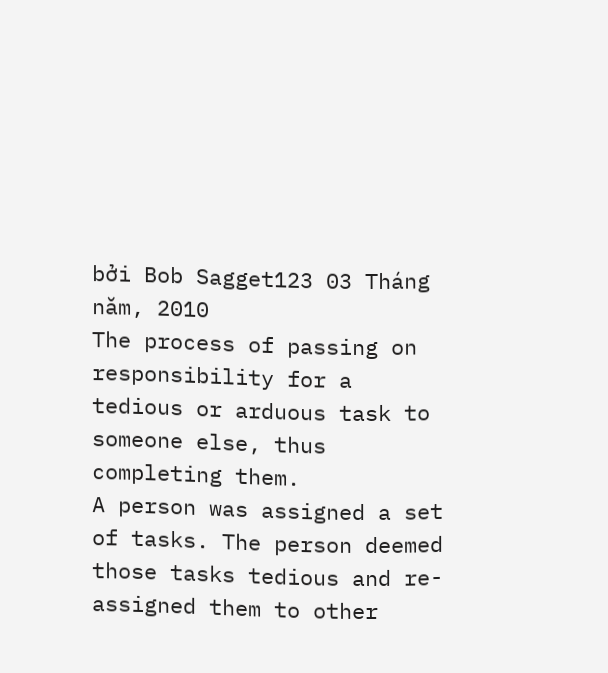bởi Bob Sagget123 03 Tháng năm, 2010
The process of passing on responsibility for a tedious or arduous task to someone else, thus completing them.
A person was assigned a set of tasks. The person deemed those tasks tedious and re-assigned them to other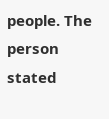people. The person stated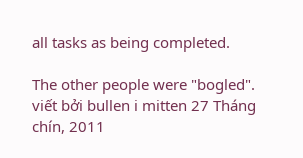all tasks as being completed.

The other people were "bogled".
viết bởi bullen i mitten 27 Tháng chín, 2011